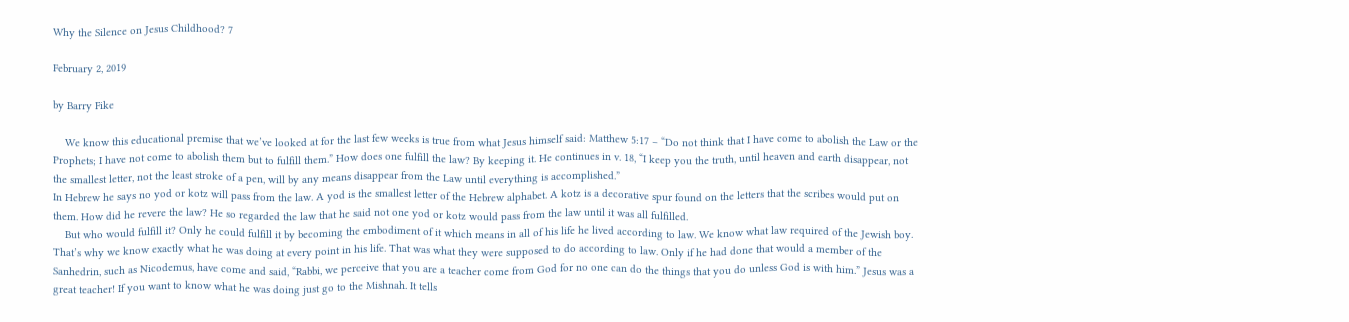Why the Silence on Jesus Childhood? 7

February 2, 2019

by Barry Fike

    We know this educational premise that we’ve looked at for the last few weeks is true from what Jesus himself said: Matthew 5:17 – “Do not think that I have come to abolish the Law or the Prophets; I have not come to abolish them but to fulfill them.” How does one fulfill the law? By keeping it. He continues in v. 18, “I keep you the truth, until heaven and earth disappear, not the smallest letter, not the least stroke of a pen, will by any means disappear from the Law until everything is accomplished.”
In Hebrew he says no yod or kotz will pass from the law. A yod is the smallest letter of the Hebrew alphabet. A kotz is a decorative spur found on the letters that the scribes would put on them. How did he revere the law? He so regarded the law that he said not one yod or kotz would pass from the law until it was all fulfilled.
    But who would fulfill it? Only he could fulfill it by becoming the embodiment of it which means in all of his life he lived according to law. We know what law required of the Jewish boy. That’s why we know exactly what he was doing at every point in his life. That was what they were supposed to do according to law. Only if he had done that would a member of the Sanhedrin, such as Nicodemus, have come and said, “Rabbi, we perceive that you are a teacher come from God for no one can do the things that you do unless God is with him.” Jesus was a great teacher! If you want to know what he was doing just go to the Mishnah. It tells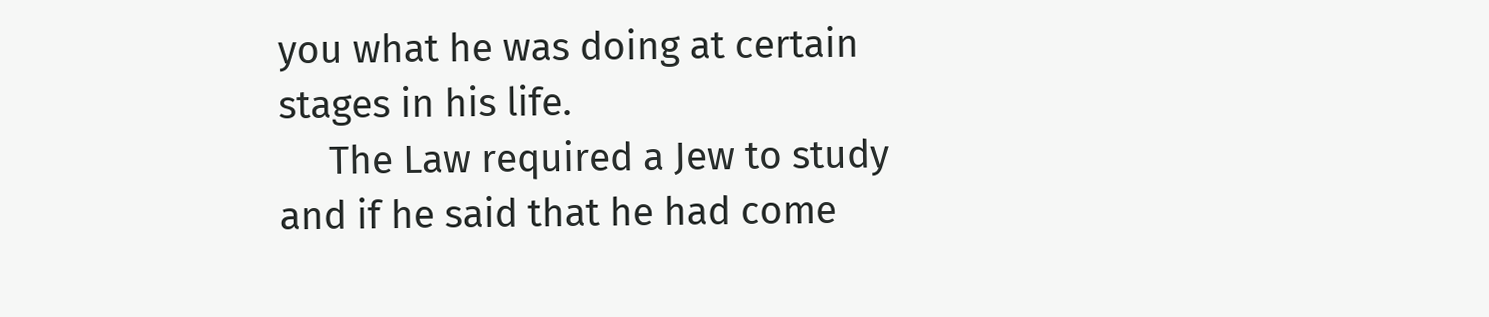you what he was doing at certain stages in his life.
     The Law required a Jew to study and if he said that he had come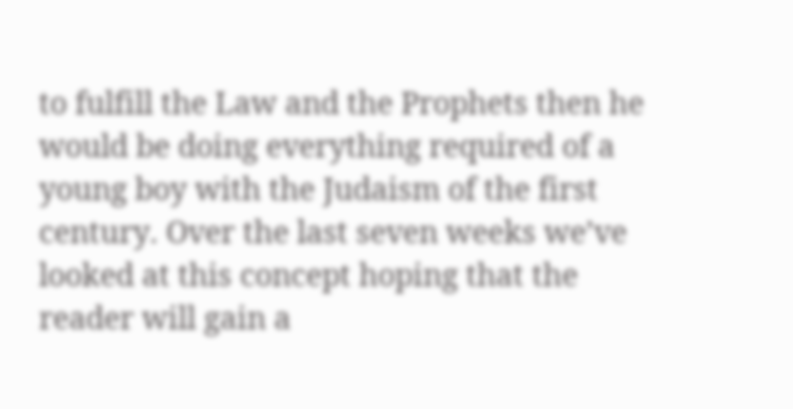to fulfill the Law and the Prophets then he would be doing everything required of a young boy with the Judaism of the first century. Over the last seven weeks we’ve looked at this concept hoping that the reader will gain a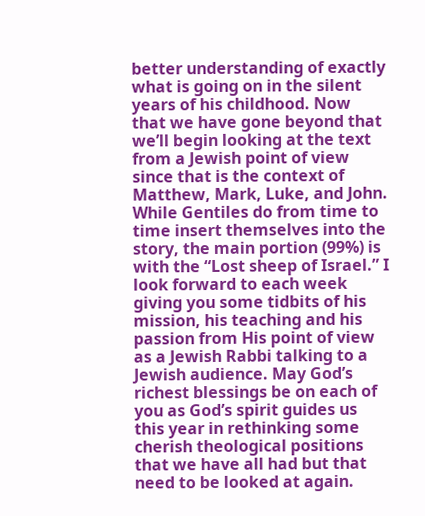better understanding of exactly what is going on in the silent years of his childhood. Now that we have gone beyond that we’ll begin looking at the text from a Jewish point of view since that is the context of Matthew, Mark, Luke, and John. While Gentiles do from time to time insert themselves into the story, the main portion (99%) is with the “Lost sheep of Israel.” I look forward to each week giving you some tidbits of his mission, his teaching and his passion from His point of view as a Jewish Rabbi talking to a Jewish audience. May God’s richest blessings be on each of you as God’s spirit guides us this year in rethinking some cherish theological positions that we have all had but that need to be looked at again.